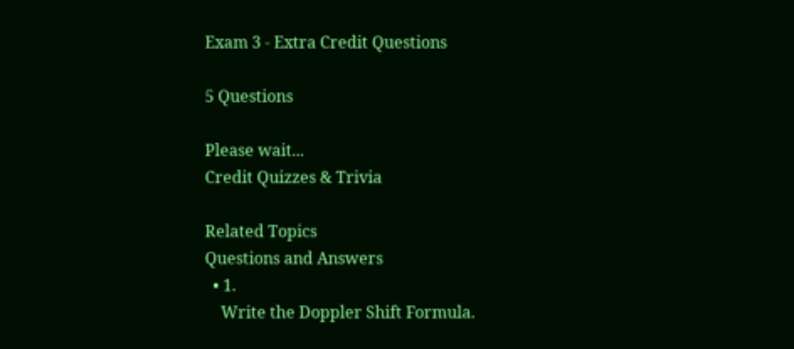Exam 3 - Extra Credit Questions

5 Questions

Please wait...
Credit Quizzes & Trivia

Related Topics
Questions and Answers
  • 1.
    Write the Doppler Shift Formula.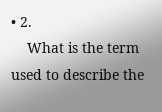• 2.
    What is the term used to describe the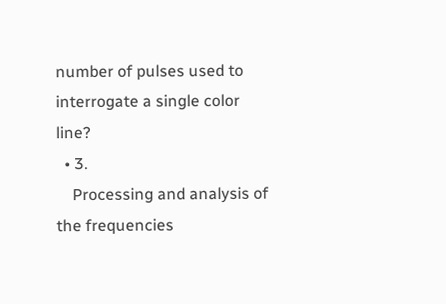number of pulses used to interrogate a single color line?
  • 3.
    Processing and analysis of the frequencies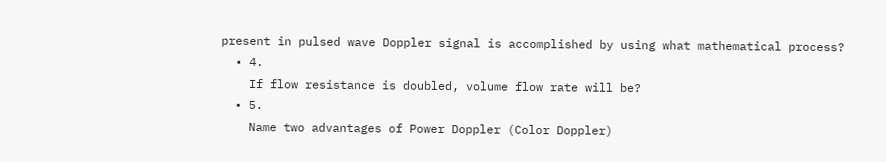present in pulsed wave Doppler signal is accomplished by using what mathematical process?
  • 4.
    If flow resistance is doubled, volume flow rate will be?
  • 5.
    Name two advantages of Power Doppler (Color Doppler)